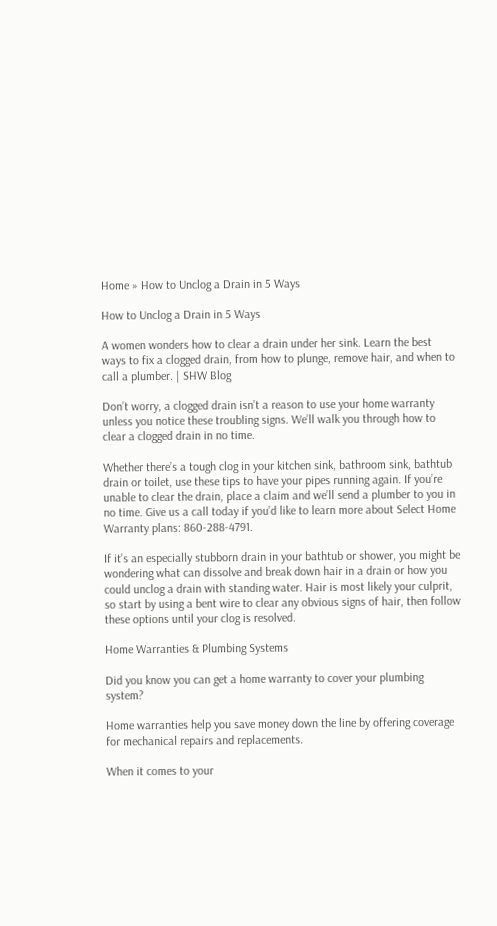Home » How to Unclog a Drain in 5 Ways

How to Unclog a Drain in 5 Ways

A women wonders how to clear a drain under her sink. Learn the best ways to fix a clogged drain, from how to plunge, remove hair, and when to call a plumber. | SHW Blog

Don’t worry, a clogged drain isn’t a reason to use your home warranty unless you notice these troubling signs. We’ll walk you through how to clear a clogged drain in no time.

Whether there’s a tough clog in your kitchen sink, bathroom sink, bathtub drain or toilet, use these tips to have your pipes running again. If you’re unable to clear the drain, place a claim and we’ll send a plumber to you in no time. Give us a call today if you’d like to learn more about Select Home Warranty plans: 860-288-4791.

If it’s an especially stubborn drain in your bathtub or shower, you might be wondering what can dissolve and break down hair in a drain or how you could unclog a drain with standing water. Hair is most likely your culprit, so start by using a bent wire to clear any obvious signs of hair, then follow these options until your clog is resolved.

Home Warranties & Plumbing Systems

Did you know you can get a home warranty to cover your plumbing system?

Home warranties help you save money down the line by offering coverage for mechanical repairs and replacements.

When it comes to your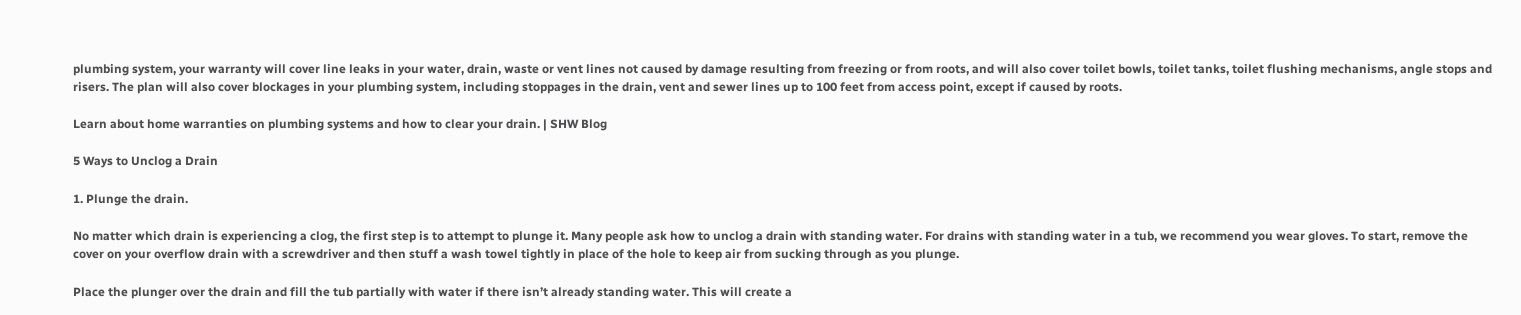plumbing system, your warranty will cover line leaks in your water, drain, waste or vent lines not caused by damage resulting from freezing or from roots, and will also cover toilet bowls, toilet tanks, toilet flushing mechanisms, angle stops and risers. The plan will also cover blockages in your plumbing system, including stoppages in the drain, vent and sewer lines up to 100 feet from access point, except if caused by roots.

Learn about home warranties on plumbing systems and how to clear your drain. | SHW Blog

5 Ways to Unclog a Drain

1. Plunge the drain.

No matter which drain is experiencing a clog, the first step is to attempt to plunge it. Many people ask how to unclog a drain with standing water. For drains with standing water in a tub, we recommend you wear gloves. To start, remove the cover on your overflow drain with a screwdriver and then stuff a wash towel tightly in place of the hole to keep air from sucking through as you plunge.

Place the plunger over the drain and fill the tub partially with water if there isn’t already standing water. This will create a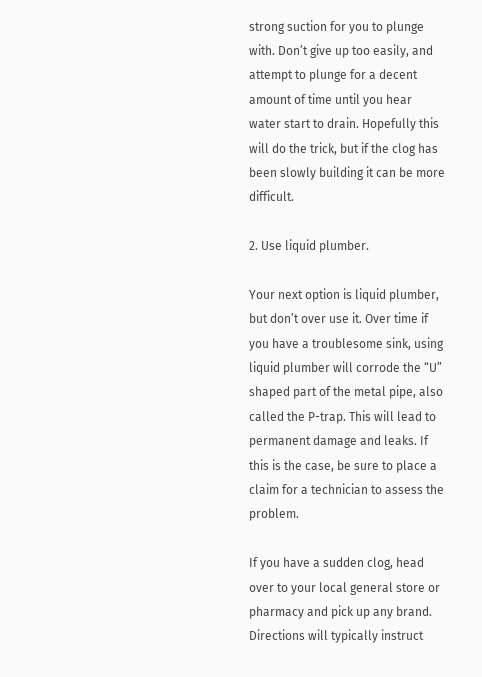strong suction for you to plunge with. Don’t give up too easily, and attempt to plunge for a decent amount of time until you hear water start to drain. Hopefully this will do the trick, but if the clog has been slowly building it can be more difficult.

2. Use liquid plumber.

Your next option is liquid plumber, but don’t over use it. Over time if you have a troublesome sink, using liquid plumber will corrode the “U” shaped part of the metal pipe, also called the P-trap. This will lead to permanent damage and leaks. If this is the case, be sure to place a claim for a technician to assess the problem.

If you have a sudden clog, head over to your local general store or pharmacy and pick up any brand. Directions will typically instruct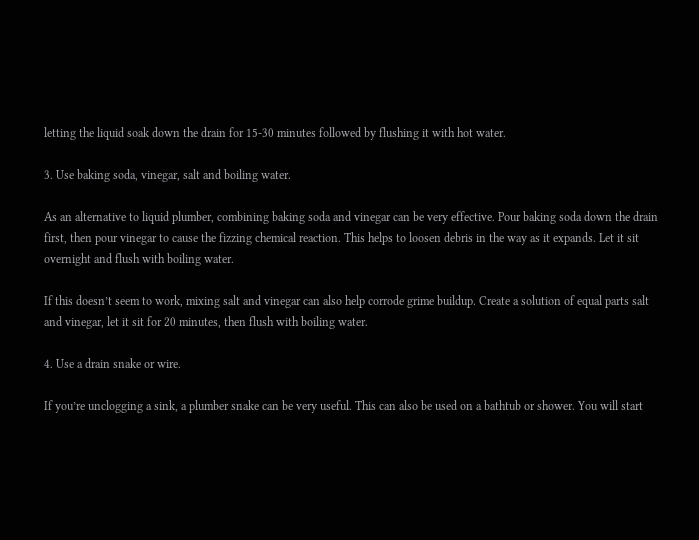letting the liquid soak down the drain for 15-30 minutes followed by flushing it with hot water.

3. Use baking soda, vinegar, salt and boiling water.

As an alternative to liquid plumber, combining baking soda and vinegar can be very effective. Pour baking soda down the drain first, then pour vinegar to cause the fizzing chemical reaction. This helps to loosen debris in the way as it expands. Let it sit overnight and flush with boiling water.

If this doesn’t seem to work, mixing salt and vinegar can also help corrode grime buildup. Create a solution of equal parts salt and vinegar, let it sit for 20 minutes, then flush with boiling water.

4. Use a drain snake or wire.

If you’re unclogging a sink, a plumber snake can be very useful. This can also be used on a bathtub or shower. You will start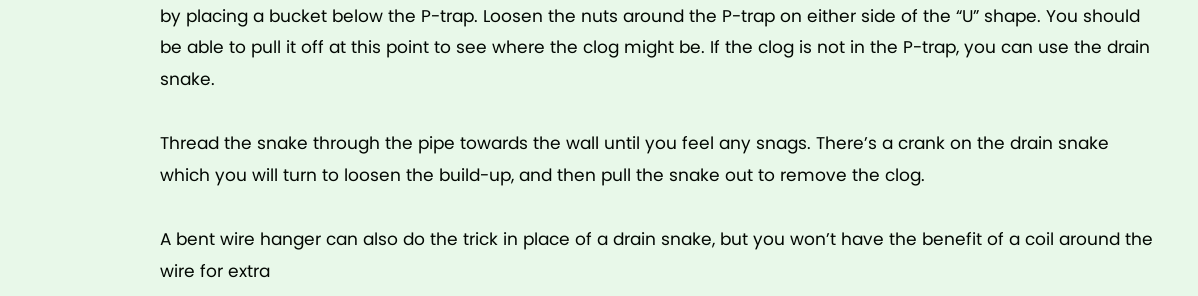by placing a bucket below the P-trap. Loosen the nuts around the P-trap on either side of the “U” shape. You should be able to pull it off at this point to see where the clog might be. If the clog is not in the P-trap, you can use the drain snake.

Thread the snake through the pipe towards the wall until you feel any snags. There’s a crank on the drain snake which you will turn to loosen the build-up, and then pull the snake out to remove the clog.

A bent wire hanger can also do the trick in place of a drain snake, but you won’t have the benefit of a coil around the wire for extra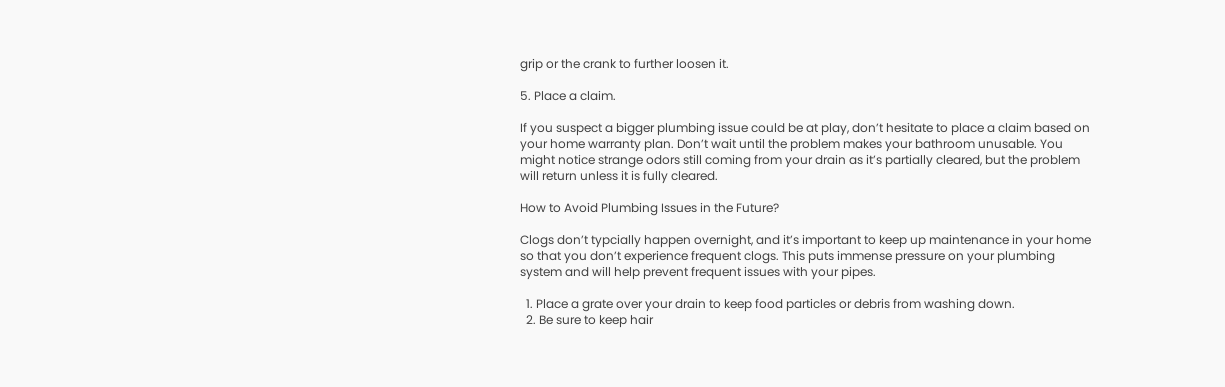grip or the crank to further loosen it.

5. Place a claim.

If you suspect a bigger plumbing issue could be at play, don’t hesitate to place a claim based on your home warranty plan. Don’t wait until the problem makes your bathroom unusable. You might notice strange odors still coming from your drain as it’s partially cleared, but the problem will return unless it is fully cleared.

How to Avoid Plumbing Issues in the Future?

Clogs don’t typcially happen overnight, and it’s important to keep up maintenance in your home so that you don’t experience frequent clogs. This puts immense pressure on your plumbing system and will help prevent frequent issues with your pipes.

  1. Place a grate over your drain to keep food particles or debris from washing down.
  2. Be sure to keep hair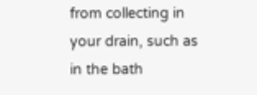from collecting in your drain, such as in the bath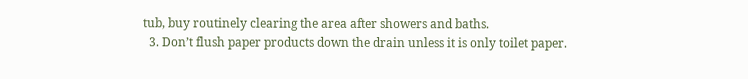tub, buy routinely clearing the area after showers and baths.
  3. Don’t flush paper products down the drain unless it is only toilet paper.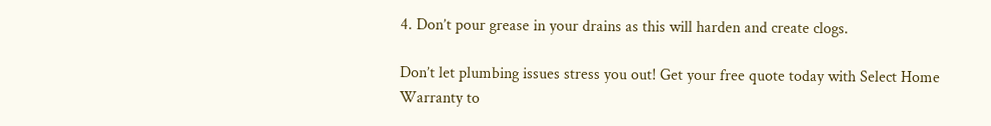4. Don’t pour grease in your drains as this will harden and create clogs.

Don’t let plumbing issues stress you out! Get your free quote today with Select Home Warranty to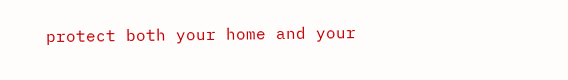protect both your home and your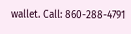wallet. Call: 860-288-4791